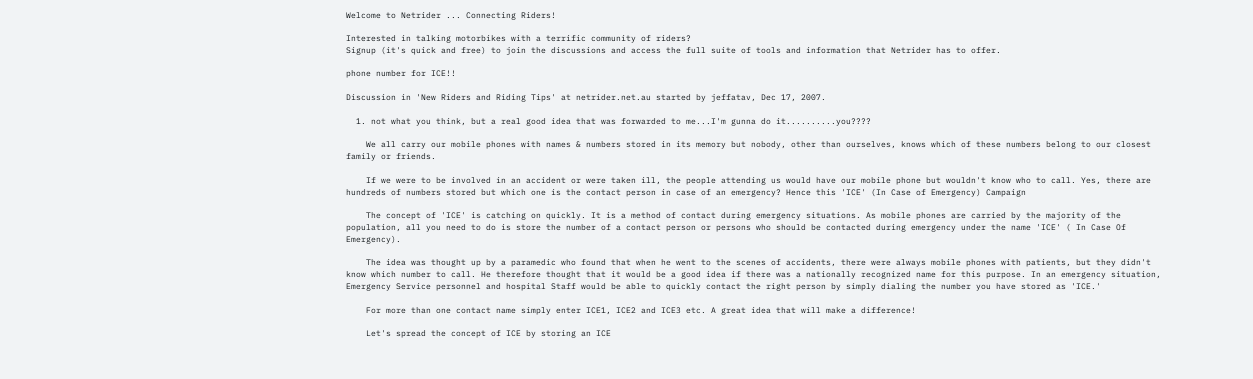Welcome to Netrider ... Connecting Riders!

Interested in talking motorbikes with a terrific community of riders?
Signup (it's quick and free) to join the discussions and access the full suite of tools and information that Netrider has to offer.

phone number for ICE!!

Discussion in 'New Riders and Riding Tips' at netrider.net.au started by jeffatav, Dec 17, 2007.

  1. not what you think, but a real good idea that was forwarded to me...I'm gunna do it..........you????

    We all carry our mobile phones with names & numbers stored in its memory but nobody, other than ourselves, knows which of these numbers belong to our closest family or friends.

    If we were to be involved in an accident or were taken ill, the people attending us would have our mobile phone but wouldn't know who to call. Yes, there are hundreds of numbers stored but which one is the contact person in case of an emergency? Hence this 'ICE' (In Case of Emergency) Campaign

    The concept of 'ICE' is catching on quickly. It is a method of contact during emergency situations. As mobile phones are carried by the majority of the population, all you need to do is store the number of a contact person or persons who should be contacted during emergency under the name 'ICE' ( In Case Of Emergency).

    The idea was thought up by a paramedic who found that when he went to the scenes of accidents, there were always mobile phones with patients, but they didn't know which number to call. He therefore thought that it would be a good idea if there was a nationally recognized name for this purpose. In an emergency situation, Emergency Service personnel and hospital Staff would be able to quickly contact the right person by simply dialing the number you have stored as 'ICE.'

    For more than one contact name simply enter ICE1, ICE2 and ICE3 etc. A great idea that will make a difference!

    Let's spread the concept of ICE by storing an ICE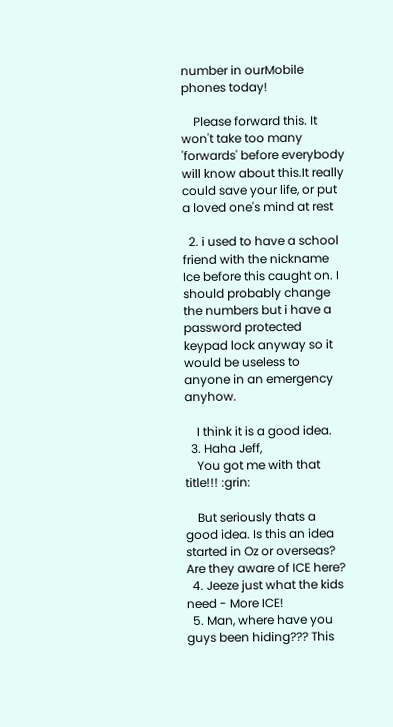number in ourMobile phones today!

    Please forward this. It won't take too many 'forwards' before everybody will know about this.It really could save your life, or put a loved one's mind at rest

  2. i used to have a school friend with the nickname Ice before this caught on. I should probably change the numbers but i have a password protected keypad lock anyway so it would be useless to anyone in an emergency anyhow.

    I think it is a good idea.
  3. Haha Jeff,
    You got me with that title!!! :grin:

    But seriously thats a good idea. Is this an idea started in Oz or overseas? Are they aware of ICE here?
  4. Jeeze just what the kids need - More ICE!
  5. Man, where have you guys been hiding??? This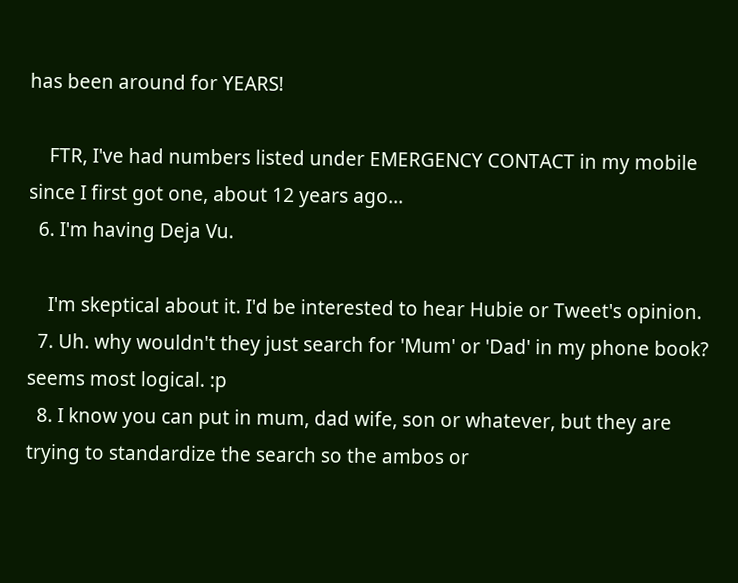has been around for YEARS!

    FTR, I've had numbers listed under EMERGENCY CONTACT in my mobile since I first got one, about 12 years ago...
  6. I'm having Deja Vu.

    I'm skeptical about it. I'd be interested to hear Hubie or Tweet's opinion.
  7. Uh. why wouldn't they just search for 'Mum' or 'Dad' in my phone book? seems most logical. :p
  8. I know you can put in mum, dad wife, son or whatever, but they are trying to standardize the search so the ambos or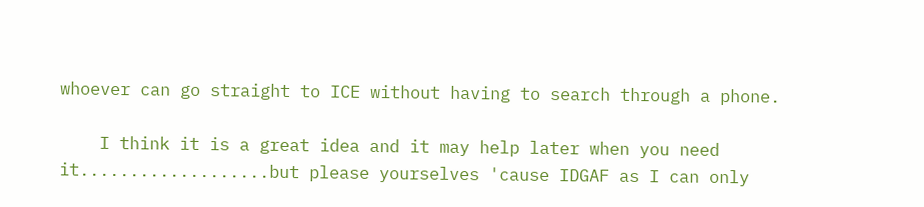whoever can go straight to ICE without having to search through a phone.

    I think it is a great idea and it may help later when you need it...................but please yourselves 'cause IDGAF as I can only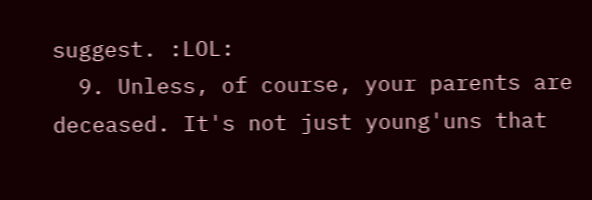suggest. :LOL:
  9. Unless, of course, your parents are deceased. It's not just young'uns that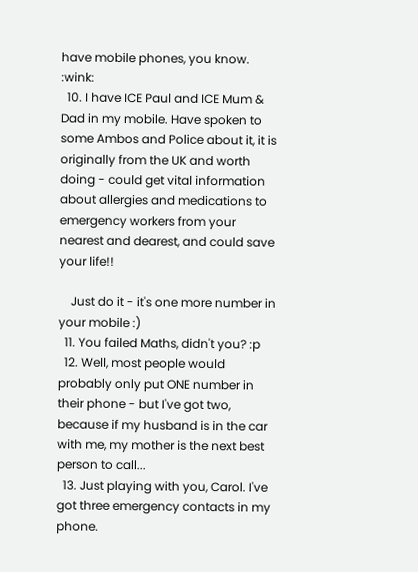have mobile phones, you know. :wink:
  10. I have ICE Paul and ICE Mum & Dad in my mobile. Have spoken to some Ambos and Police about it, it is originally from the UK and worth doing - could get vital information about allergies and medications to emergency workers from your nearest and dearest, and could save your life!!

    Just do it - it's one more number in your mobile :)
  11. You failed Maths, didn't you? :p
  12. Well, most people would probably only put ONE number in their phone - but I've got two, because if my husband is in the car with me, my mother is the next best person to call...
  13. Just playing with you, Carol. I've got three emergency contacts in my phone.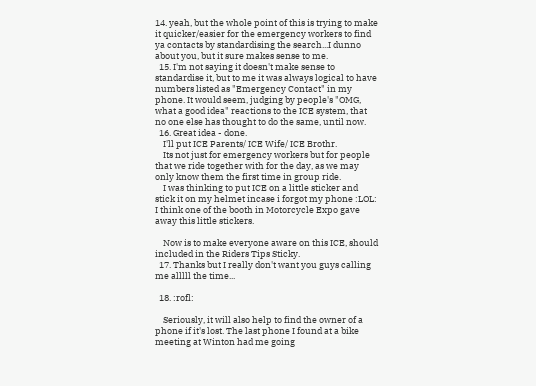14. yeah, but the whole point of this is trying to make it quicker/easier for the emergency workers to find ya contacts by standardising the search...I dunno about you, but it sure makes sense to me.
  15. I'm not saying it doesn't make sense to standardise it, but to me it was always logical to have numbers listed as "Emergency Contact" in my phone. It would seem, judging by people's "OMG, what a good idea" reactions to the ICE system, that no one else has thought to do the same, until now.
  16. Great idea - done.
    I'll put ICE Parents/ ICE Wife/ ICE Brothr.
    Its not just for emergency workers but for people that we ride together with for the day, as we may only know them the first time in group ride.
    I was thinking to put ICE on a little sticker and stick it on my helmet incase i forgot my phone :LOL: I think one of the booth in Motorcycle Expo gave away this little stickers.

    Now is to make everyone aware on this ICE, should included in the Riders Tips Sticky.
  17. Thanks but I really don't want you guys calling me alllll the time...

  18. :rofl:

    Seriously, it will also help to find the owner of a phone if it's lost. The last phone I found at a bike meeting at Winton had me going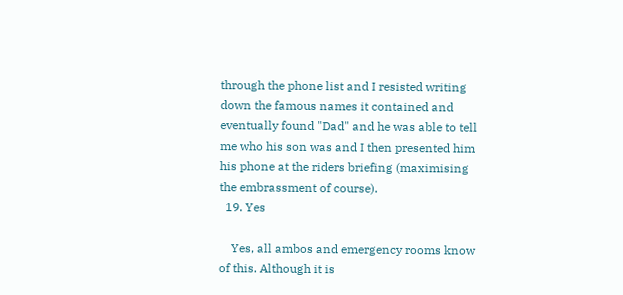through the phone list and I resisted writing down the famous names it contained and eventually found "Dad" and he was able to tell me who his son was and I then presented him his phone at the riders briefing (maximising the embrassment of course).
  19. Yes

    Yes, all ambos and emergency rooms know of this. Although it is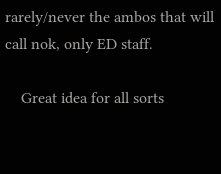rarely/never the ambos that will call nok, only ED staff.

    Great idea for all sorts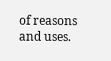of reasons and uses.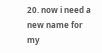20. now i need a new name for my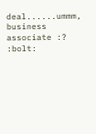deal......ummm, business associate :? :bolt: